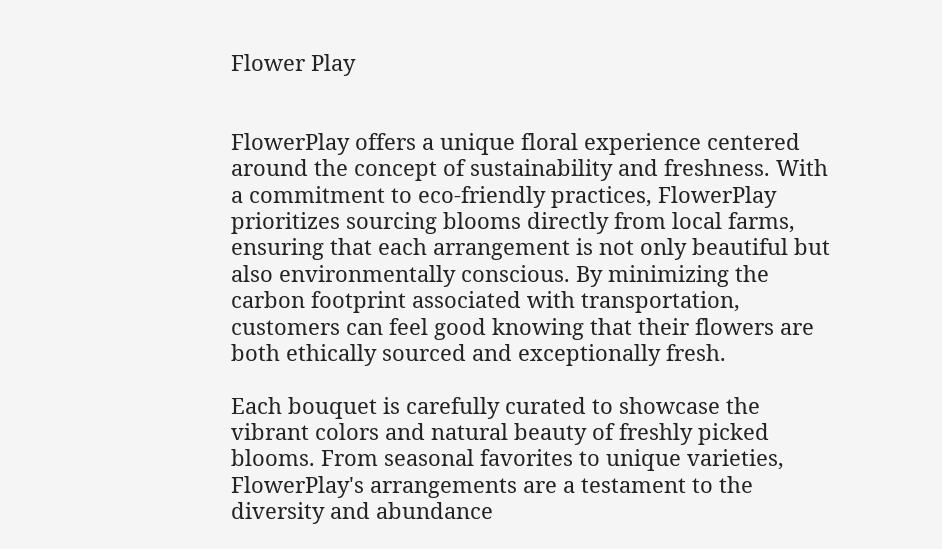Flower Play


FlowerPlay offers a unique floral experience centered around the concept of sustainability and freshness. With a commitment to eco-friendly practices, FlowerPlay prioritizes sourcing blooms directly from local farms, ensuring that each arrangement is not only beautiful but also environmentally conscious. By minimizing the carbon footprint associated with transportation, customers can feel good knowing that their flowers are both ethically sourced and exceptionally fresh.

Each bouquet is carefully curated to showcase the vibrant colors and natural beauty of freshly picked blooms. From seasonal favorites to unique varieties, FlowerPlay's arrangements are a testament to the diversity and abundance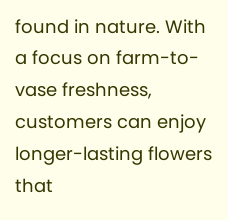found in nature. With a focus on farm-to-vase freshness, customers can enjoy longer-lasting flowers that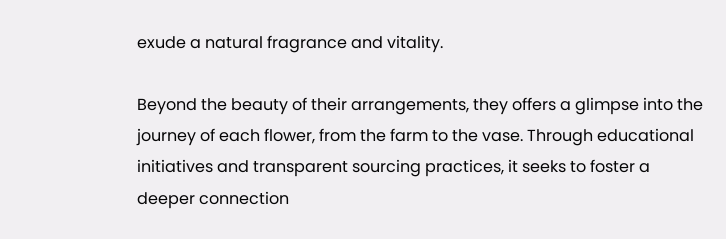exude a natural fragrance and vitality.

Beyond the beauty of their arrangements, they offers a glimpse into the journey of each flower, from the farm to the vase. Through educational initiatives and transparent sourcing practices, it seeks to foster a deeper connection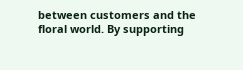between customers and the floral world. By supporting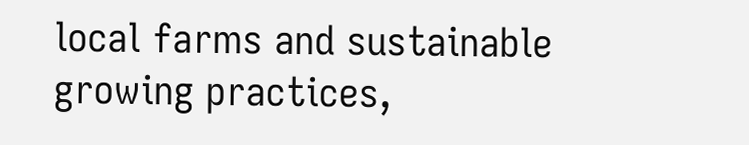local farms and sustainable growing practices,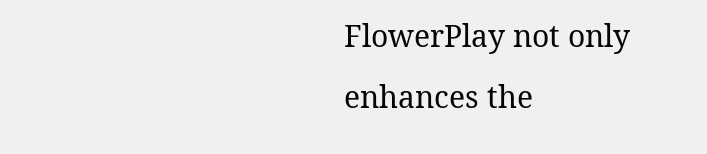FlowerPlay not only enhances the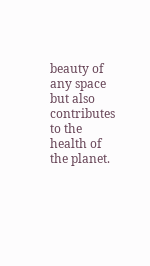beauty of any space but also contributes to the health of the planet.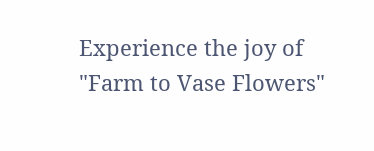Experience the joy of "Farm to Vase Flowers"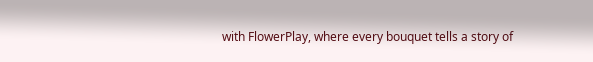with FlowerPlay, where every bouquet tells a story of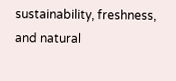sustainability, freshness, and natural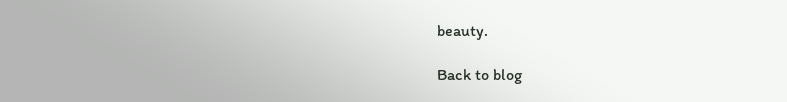beauty.

Back to blog